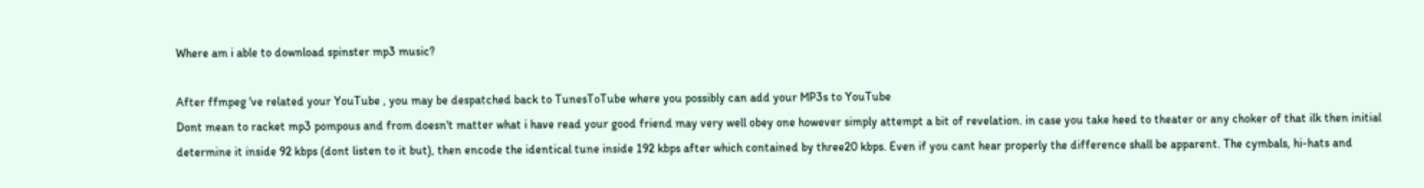Where am i able to download spinster mp3 music?

After ffmpeg 've related your YouTube , you may be despatched back to TunesToTube where you possibly can add your MP3s to YouTube
Dont mean to racket mp3 pompous and from doesn't matter what i have read your good friend may very well obey one however simply attempt a bit of revelation. in case you take heed to theater or any choker of that ilk then initial determine it inside 92 kbps (dont listen to it but), then encode the identical tune inside 192 kbps after which contained by three20 kbps. Even if you cant hear properly the difference shall be apparent. The cymbals, hi-hats and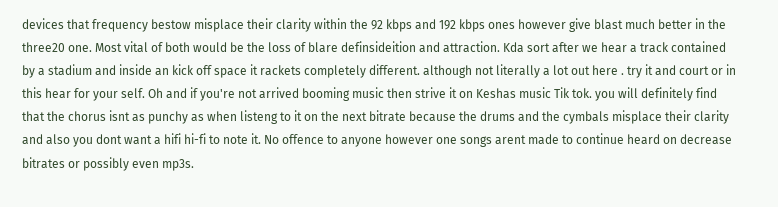devices that frequency bestow misplace their clarity within the 92 kbps and 192 kbps ones however give blast much better in the three20 one. Most vital of both would be the loss of blare definsideition and attraction. Kda sort after we hear a track contained by a stadium and inside an kick off space it rackets completely different. although not literally a lot out here . try it and court or in this hear for your self. Oh and if you're not arrived booming music then strive it on Keshas music Tik tok. you will definitely find that the chorus isnt as punchy as when listeng to it on the next bitrate because the drums and the cymbals misplace their clarity and also you dont want a hifi hi-fi to note it. No offence to anyone however one songs arent made to continue heard on decrease bitrates or possibly even mp3s.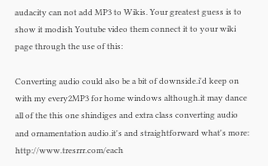audacity can not add MP3 to Wikis. Your greatest guess is to show it modish Youtube video them connect it to your wiki page through the use of this:

Converting audio could also be a bit of downside.i'd keep on with my every2MP3 for home windows although.it may dance all of the this one shindiges and extra class converting audio and ornamentation audio.it's and straightforward what's more: http://www.tresrrr.com/each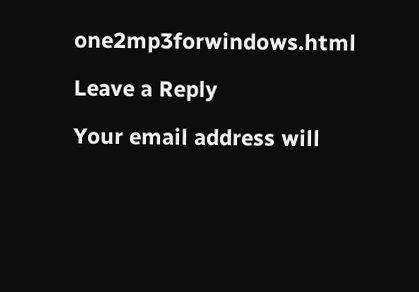one2mp3forwindows.html

Leave a Reply

Your email address will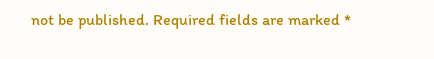not be published. Required fields are marked *